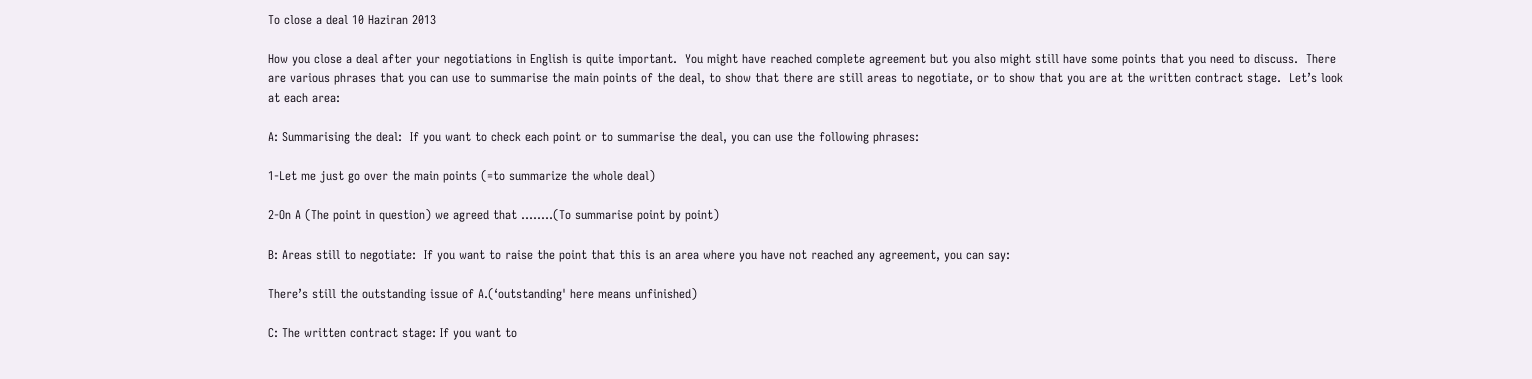To close a deal 10 Haziran 2013

How you close a deal after your negotiations in English is quite important.  You might have reached complete agreement but you also might still have some points that you need to discuss.  There are various phrases that you can use to summarise the main points of the deal, to show that there are still areas to negotiate, or to show that you are at the written contract stage.  Let’s look at each area:

A: Summarising the deal:  If you want to check each point or to summarise the deal, you can use the following phrases:

1-Let me just go over the main points (=to summarize the whole deal)

2-On A (The point in question) we agreed that ........(To summarise point by point)

B: Areas still to negotiate:  If you want to raise the point that this is an area where you have not reached any agreement, you can say:

There’s still the outstanding issue of A.(‘outstanding' here means unfinished)

C: The written contract stage: If you want to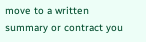move to a written summary or contract you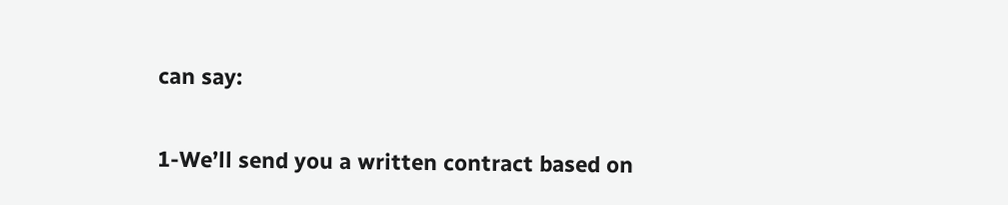can say:

1-We’ll send you a written contract based on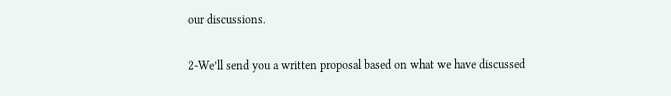our discussions.

2-We’ll send you a written proposal based on what we have discussed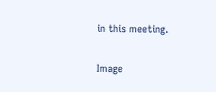in this meeting.

Image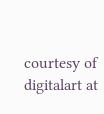courtesy of digitalart at